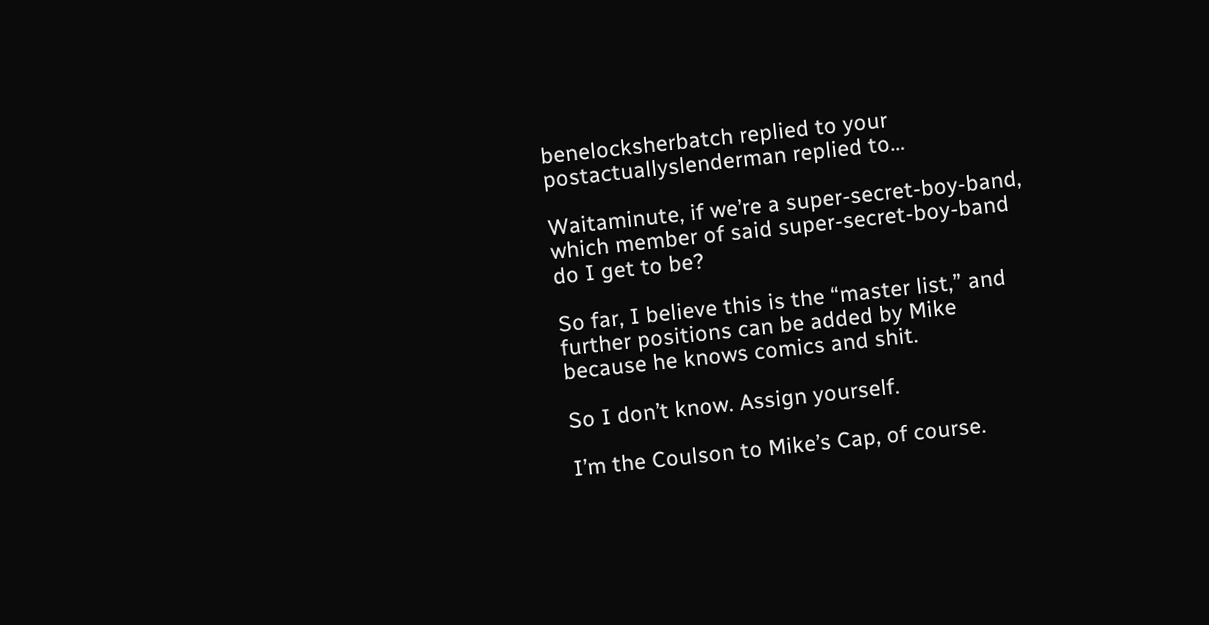benelocksherbatch replied to your postactuallyslenderman replied to…

Waitaminute, if we’re a super-secret-boy-band, which member of said super-secret-boy-band do I get to be?

So far, I believe this is the “master list,” and further positions can be added by Mike because he knows comics and shit.

So I don’t know. Assign yourself.

I’m the Coulson to Mike’s Cap, of course.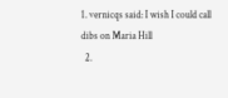1. vernicqs said: I wish I could call dibs on Maria Hill
  2.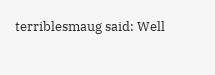terriblesmaug said: Well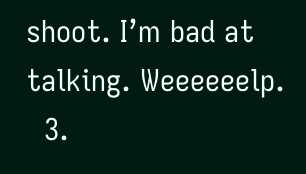shoot. I’m bad at talking. Weeeeeelp.
  3.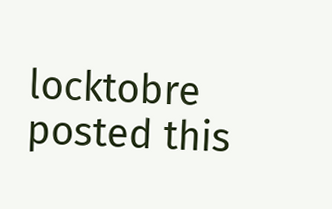locktobre posted this